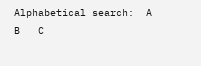Alphabetical search:  A   B   C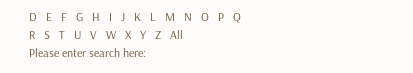D   E   F   G   H   I   J   K   L   M   N   O   P   Q   R   S   T   U   V   W   X   Y   Z   All
Please enter search here: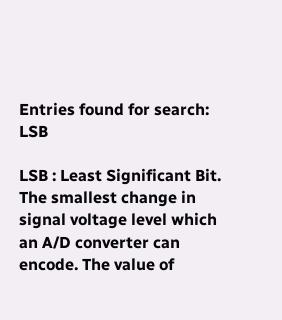Entries found for search: LSB

LSB : Least Significant Bit. The smallest change in signal voltage level which an A/D converter can encode. The value of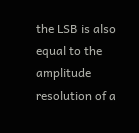the LSB is also equal to the amplitude resolution of a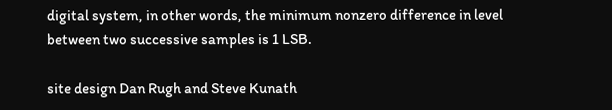digital system, in other words, the minimum nonzero difference in level between two successive samples is 1 LSB.

site design Dan Rugh and Steve Kunath